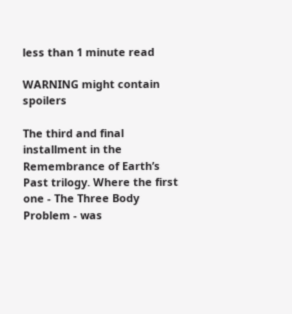less than 1 minute read

WARNING might contain spoilers

The third and final installment in the Remembrance of Earth’s Past trilogy. Where the first one - The Three Body Problem - was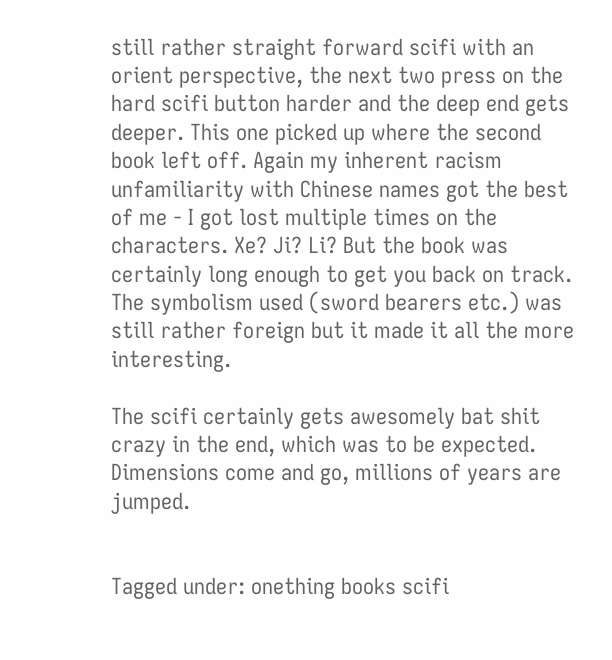still rather straight forward scifi with an orient perspective, the next two press on the hard scifi button harder and the deep end gets deeper. This one picked up where the second book left off. Again my inherent racism unfamiliarity with Chinese names got the best of me - I got lost multiple times on the characters. Xe? Ji? Li? But the book was certainly long enough to get you back on track. The symbolism used (sword bearers etc.) was still rather foreign but it made it all the more interesting.

The scifi certainly gets awesomely bat shit crazy in the end, which was to be expected. Dimensions come and go, millions of years are jumped.


Tagged under: onething books scifi